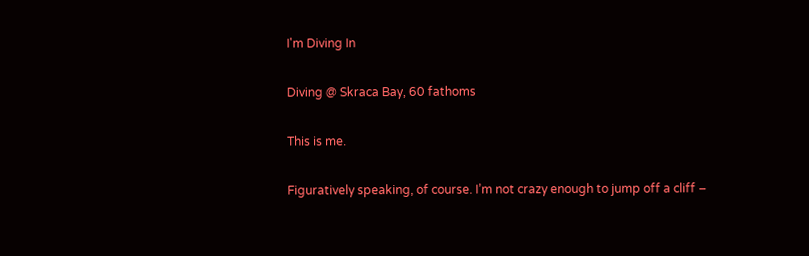I'm Diving In

Diving @ Skraca Bay, 60 fathoms

This is me.

Figuratively speaking, of course. I’m not crazy enough to jump off a cliff –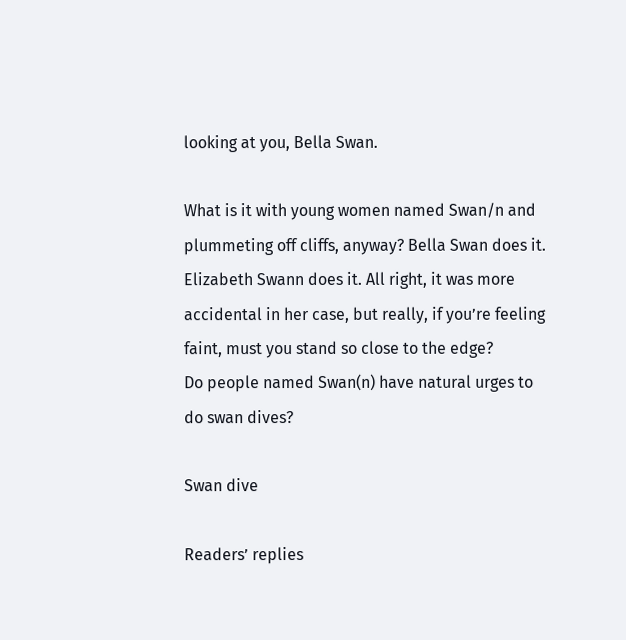looking at you, Bella Swan.

What is it with young women named Swan/n and plummeting off cliffs, anyway? Bella Swan does it. Elizabeth Swann does it. All right, it was more accidental in her case, but really, if you’re feeling faint, must you stand so close to the edge?
Do people named Swan(n) have natural urges to do swan dives?

Swan dive

Readers’ replies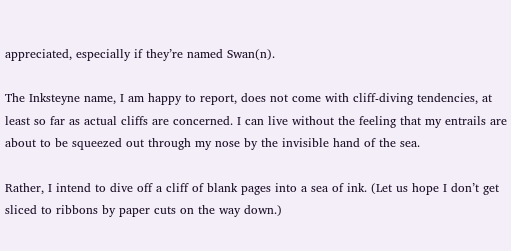appreciated, especially if they’re named Swan(n).

The Inksteyne name, I am happy to report, does not come with cliff-diving tendencies, at least so far as actual cliffs are concerned. I can live without the feeling that my entrails are about to be squeezed out through my nose by the invisible hand of the sea.

Rather, I intend to dive off a cliff of blank pages into a sea of ink. (Let us hope I don’t get sliced to ribbons by paper cuts on the way down.)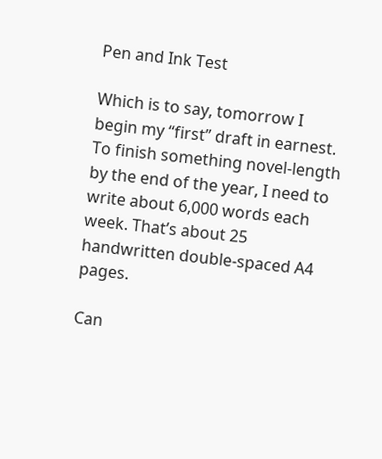Pen and Ink Test

Which is to say, tomorrow I begin my “first” draft in earnest. To finish something novel-length by the end of the year, I need to write about 6,000 words each week. That’s about 25 handwritten double-spaced A4 pages.

Can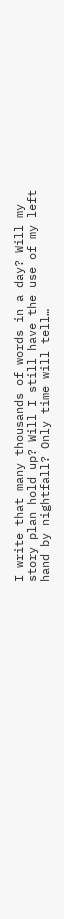I write that many thousands of words in a day? Will my story plan hold up? Will I still have the use of my left hand by nightfall? Only time will tell…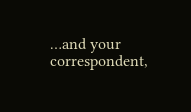…and your correspondent,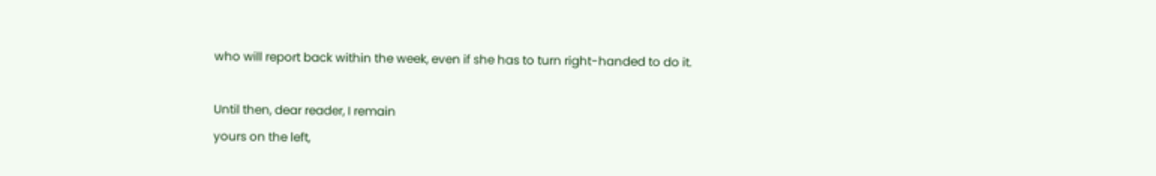who will report back within the week, even if she has to turn right-handed to do it.

Until then, dear reader, I remain
yours on the left,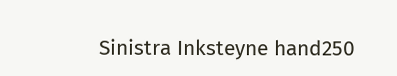Sinistra Inksteyne hand250